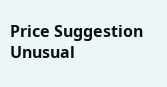Price Suggestion
Unusual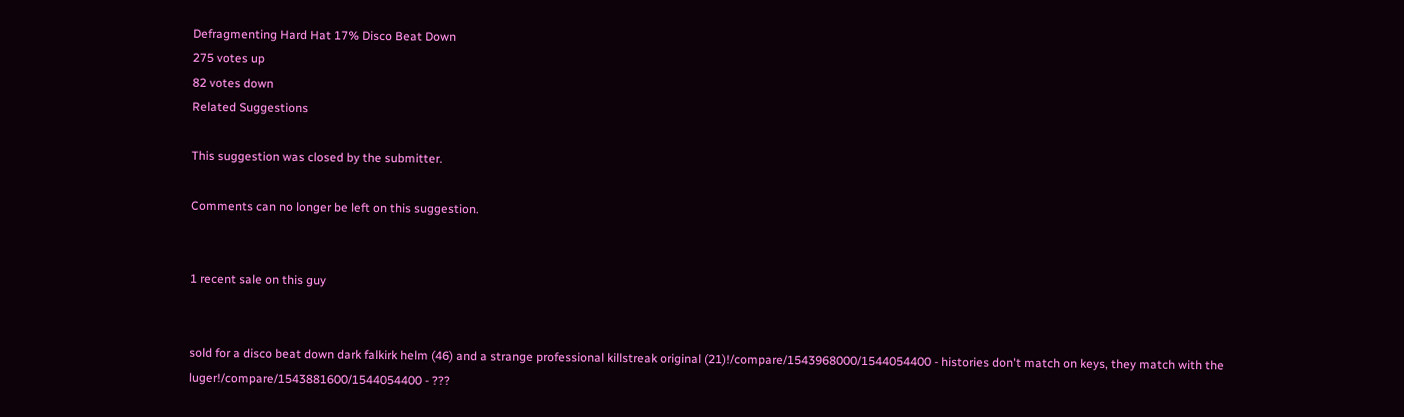Defragmenting Hard Hat 17% Disco Beat Down
275 votes up
82 votes down
Related Suggestions

This suggestion was closed by the submitter.

Comments can no longer be left on this suggestion.


1 recent sale on this guy


sold for a disco beat down dark falkirk helm (46) and a strange professional killstreak original (21)!/compare/1543968000/1544054400 - histories don't match on keys, they match with the luger!/compare/1543881600/1544054400 - ???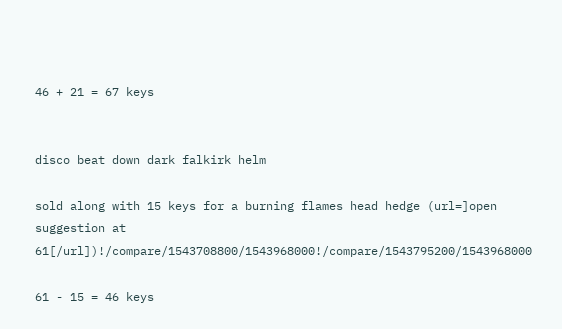46 + 21 = 67 keys


disco beat down dark falkirk helm

sold along with 15 keys for a burning flames head hedge (url=]open suggestion at 61[/url])!/compare/1543708800/1543968000!/compare/1543795200/1543968000

61 - 15 = 46 keys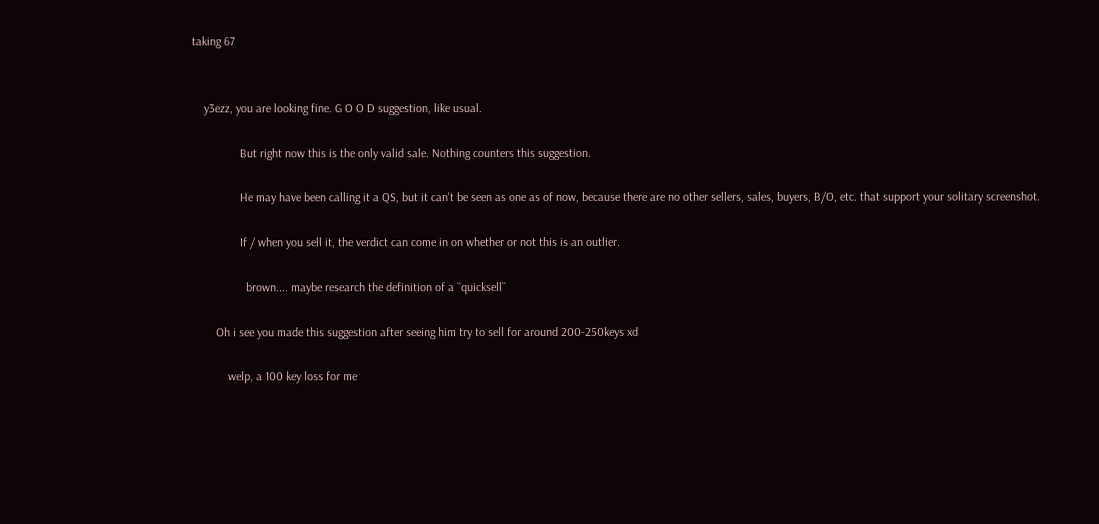taking 67


    y3ezz, you are looking fine. G O O D suggestion, like usual.

                But right now this is the only valid sale. Nothing counters this suggestion.

                He may have been calling it a QS, but it can't be seen as one as of now, because there are no other sellers, sales, buyers, B/O, etc. that support your solitary screenshot.

                If / when you sell it, the verdict can come in on whether or not this is an outlier.

                  brown.... maybe research the definition of a ``quicksell``

        Oh i see you made this suggestion after seeing him try to sell for around 200-250keys xd

            welp, a 100 key loss for me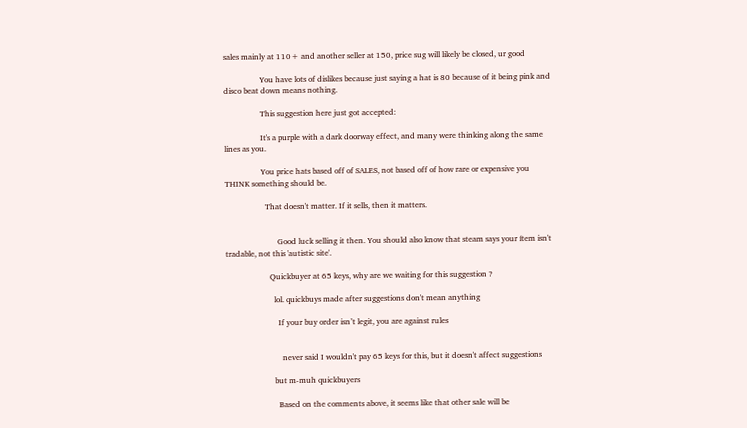sales mainly at 110+ and another seller at 150, price sug will likely be closed, ur good

                  You have lots of dislikes because just saying a hat is 80 because of it being pink and disco beat down means nothing.

                  This suggestion here just got accepted:

                  It's a purple with a dark doorway effect, and many were thinking along the same lines as you.

                  You price hats based off of SALES, not based off of how rare or expensive you THINK something should be.

                    That doesn't matter. If it sells, then it matters.


                          Good luck selling it then. You should also know that steam says your ítem isn't tradable, not this 'autistic site'.

                      Quickbuyer at 65 keys, why are we waiting for this suggestion ?

                        lol. quickbuys made after suggestions don't mean anything

                          If your buy order isn’t legit, you are against rules


                            never said I wouldn't pay 65 keys for this, but it doesn't affect suggestions

                        but m-muh quickbuyers

                          Based on the comments above, it seems like that other sale will be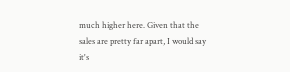much higher here. Given that the sales are pretty far apart, I would say it's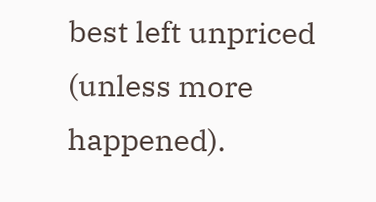best left unpriced (unless more happened).